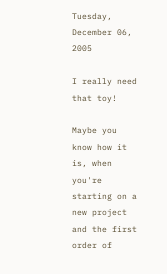Tuesday, December 06, 2005

I really need that toy!

Maybe you know how it is, when you're starting on a new project and the first order of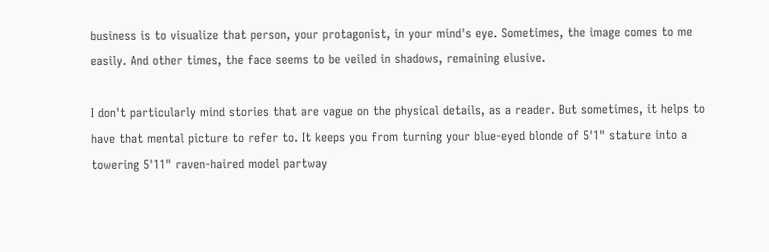business is to visualize that person, your protagonist, in your mind's eye. Sometimes, the image comes to me easily. And other times, the face seems to be veiled in shadows, remaining elusive.

I don't particularly mind stories that are vague on the physical details, as a reader. But sometimes, it helps to have that mental picture to refer to. It keeps you from turning your blue-eyed blonde of 5'1" stature into a towering 5'11" raven-haired model partway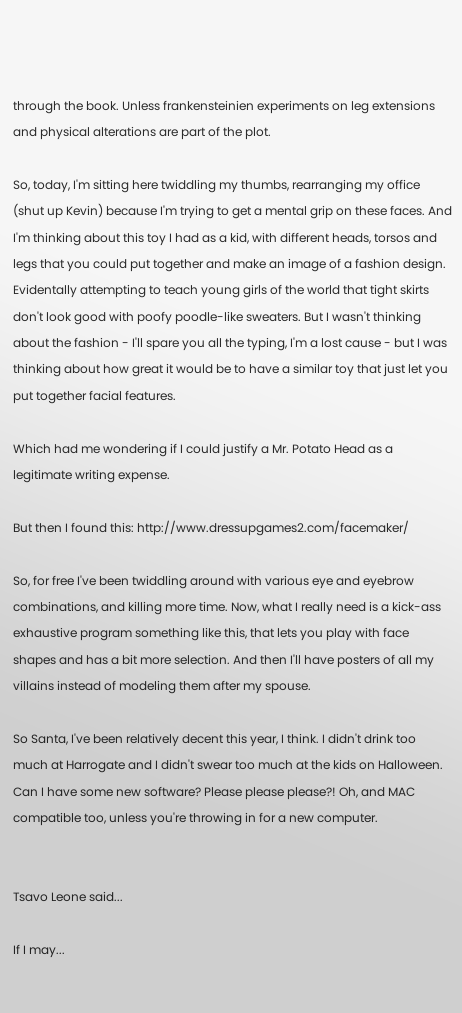through the book. Unless frankensteinien experiments on leg extensions and physical alterations are part of the plot.

So, today, I'm sitting here twiddling my thumbs, rearranging my office (shut up Kevin) because I'm trying to get a mental grip on these faces. And I'm thinking about this toy I had as a kid, with different heads, torsos and legs that you could put together and make an image of a fashion design. Evidentally attempting to teach young girls of the world that tight skirts don't look good with poofy poodle-like sweaters. But I wasn't thinking about the fashion - I'll spare you all the typing, I'm a lost cause - but I was thinking about how great it would be to have a similar toy that just let you put together facial features.

Which had me wondering if I could justify a Mr. Potato Head as a legitimate writing expense.

But then I found this: http://www.dressupgames2.com/facemaker/

So, for free I've been twiddling around with various eye and eyebrow combinations, and killing more time. Now, what I really need is a kick-ass exhaustive program something like this, that lets you play with face shapes and has a bit more selection. And then I'll have posters of all my villains instead of modeling them after my spouse.

So Santa, I've been relatively decent this year, I think. I didn't drink too much at Harrogate and I didn't swear too much at the kids on Halloween. Can I have some new software? Please please please?! Oh, and MAC compatible too, unless you're throwing in for a new computer.


Tsavo Leone said...

If I may...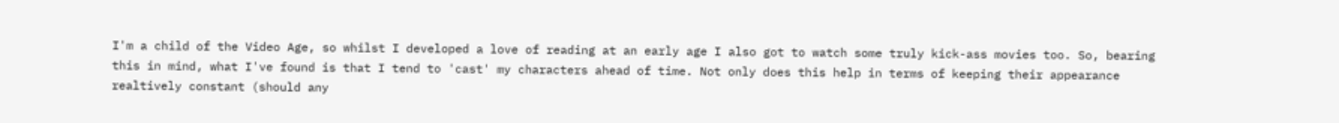I'm a child of the Video Age, so whilst I developed a love of reading at an early age I also got to watch some truly kick-ass movies too. So, bearing this in mind, what I've found is that I tend to 'cast' my characters ahead of time. Not only does this help in terms of keeping their appearance realtively constant (should any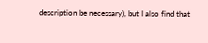description be necessary), but I also find that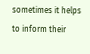sometimes it helps to inform their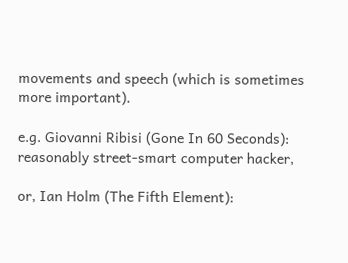movements and speech (which is sometimes more important).

e.g. Giovanni Ribisi (Gone In 60 Seconds): reasonably street-smart computer hacker,

or, Ian Holm (The Fifth Element):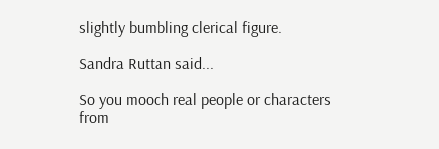slightly bumbling clerical figure.

Sandra Ruttan said...

So you mooch real people or characters from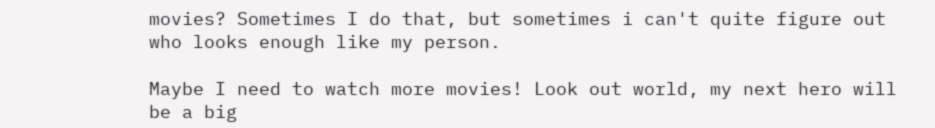movies? Sometimes I do that, but sometimes i can't quite figure out who looks enough like my person.

Maybe I need to watch more movies! Look out world, my next hero will be a big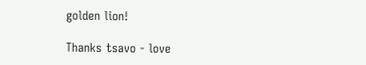golden lion!

Thanks tsavo - love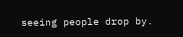seeing people drop by.